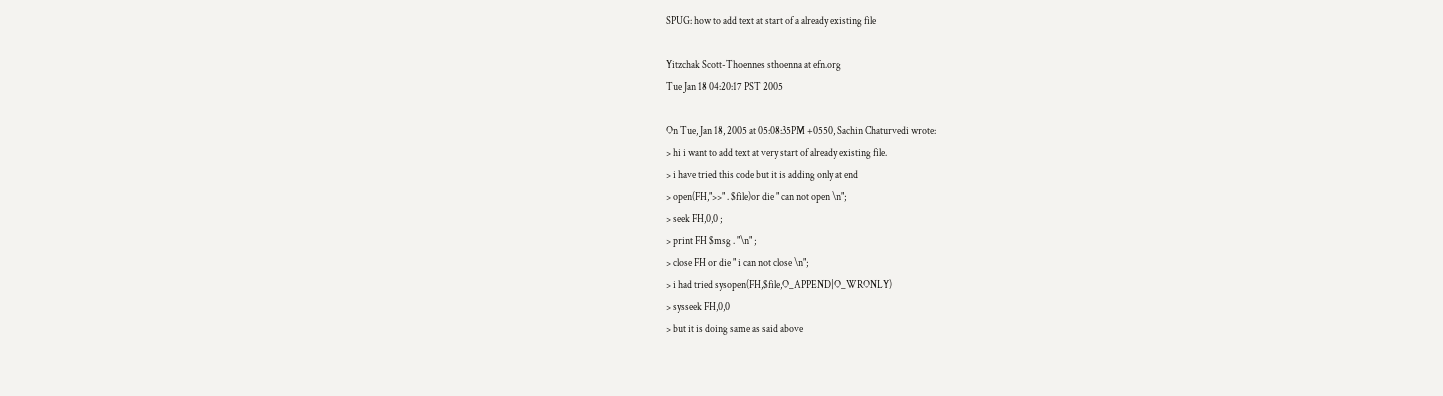SPUG: how to add text at start of a already existing file

Yitzchak Scott-Thoennes sthoenna at efn.org
Tue Jan 18 04:20:17 PST 2005

On Tue, Jan 18, 2005 at 05:08:35PM +0550, Sachin Chaturvedi wrote:
> hi i want to add text at very start of already existing file.
> i have tried this code but it is adding only at end
> open(FH,">>" . $file)or die " can not open \n";
> seek FH,0,0 ;
> print FH $msg . "\n" ;
> close FH or die " i can not close \n";
> i had tried sysopen(FH,$file,O_APPEND|O_WRONLY)
> sysseek FH,0,0
> but it is doing same as said above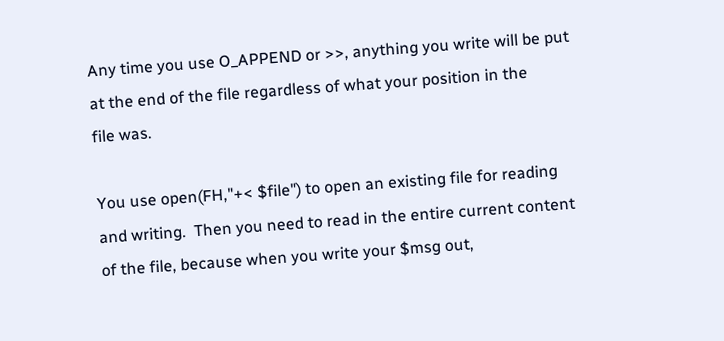Any time you use O_APPEND or >>, anything you write will be put
at the end of the file regardless of what your position in the
file was.

You use open(FH,"+< $file") to open an existing file for reading
and writing.  Then you need to read in the entire current content
of the file, because when you write your $msg out,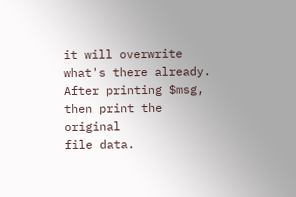it will overwrite
what's there already.  After printing $msg, then print the original
file data.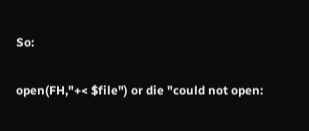So:

open(FH,"+< $file") or die "could not open: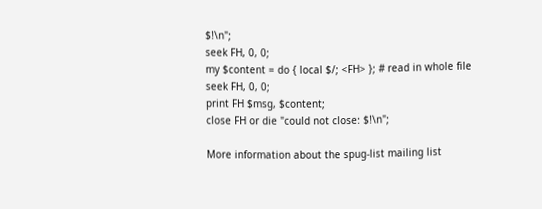$!\n";
seek FH, 0, 0;
my $content = do { local $/; <FH> }; # read in whole file
seek FH, 0, 0;
print FH $msg, $content;
close FH or die "could not close: $!\n";

More information about the spug-list mailing list